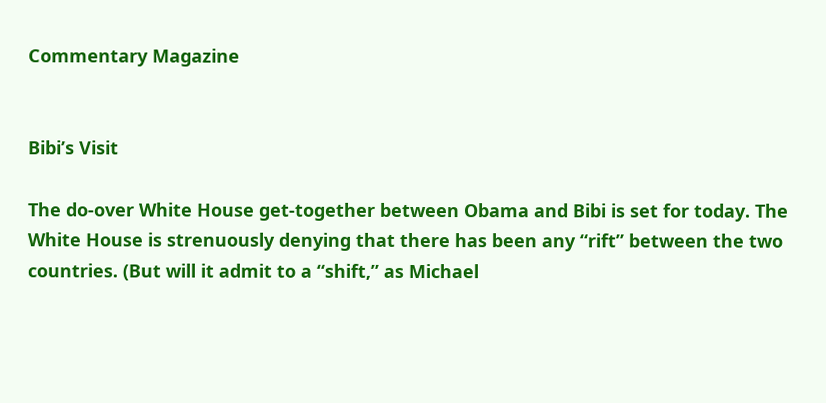Commentary Magazine


Bibi’s Visit

The do-over White House get-together between Obama and Bibi is set for today. The White House is strenuously denying that there has been any “rift” between the two countries. (But will it admit to a “shift,” as Michael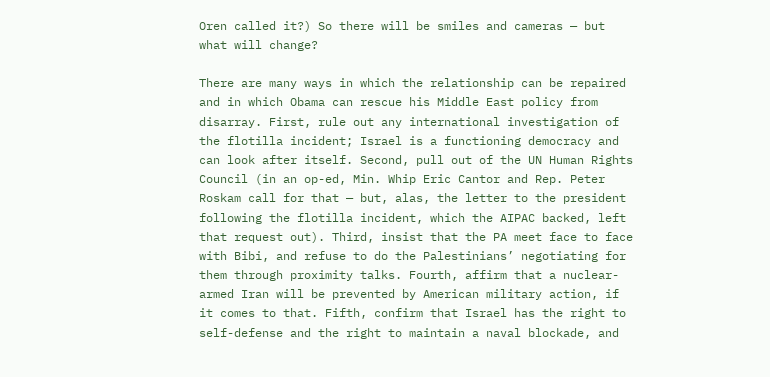Oren called it?) So there will be smiles and cameras — but what will change?

There are many ways in which the relationship can be repaired and in which Obama can rescue his Middle East policy from disarray. First, rule out any international investigation of the flotilla incident; Israel is a functioning democracy and can look after itself. Second, pull out of the UN Human Rights Council (in an op-ed, Min. Whip Eric Cantor and Rep. Peter Roskam call for that — but, alas, the letter to the president following the flotilla incident, which the AIPAC backed, left that request out). Third, insist that the PA meet face to face with Bibi, and refuse to do the Palestinians’ negotiating for them through proximity talks. Fourth, affirm that a nuclear-armed Iran will be prevented by American military action, if it comes to that. Fifth, confirm that Israel has the right to self-defense and the right to maintain a naval blockade, and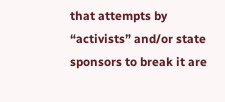that attempts by “activists” and/or state sponsors to break it are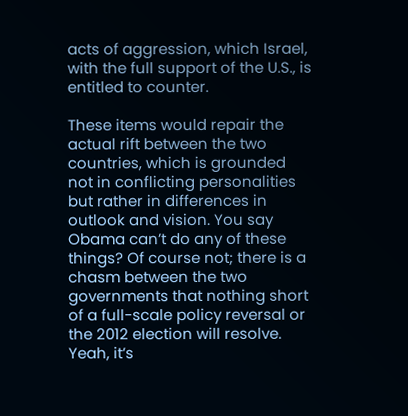acts of aggression, which Israel, with the full support of the U.S., is entitled to counter.

These items would repair the actual rift between the two countries, which is grounded not in conflicting personalities but rather in differences in outlook and vision. You say Obama can’t do any of these things? Of course not; there is a chasm between the two governments that nothing short of a full-scale policy reversal or the 2012 election will resolve. Yeah, it’s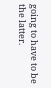going to have to be the latter.